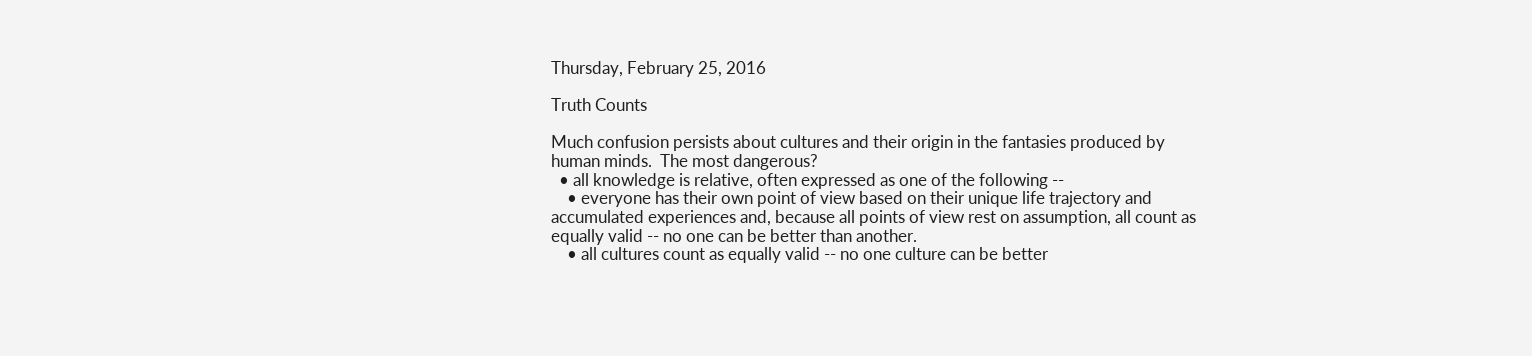Thursday, February 25, 2016

Truth Counts

Much confusion persists about cultures and their origin in the fantasies produced by human minds.  The most dangerous?
  • all knowledge is relative, often expressed as one of the following --
    • everyone has their own point of view based on their unique life trajectory and accumulated experiences and, because all points of view rest on assumption, all count as equally valid -- no one can be better than another.
    • all cultures count as equally valid -- no one culture can be better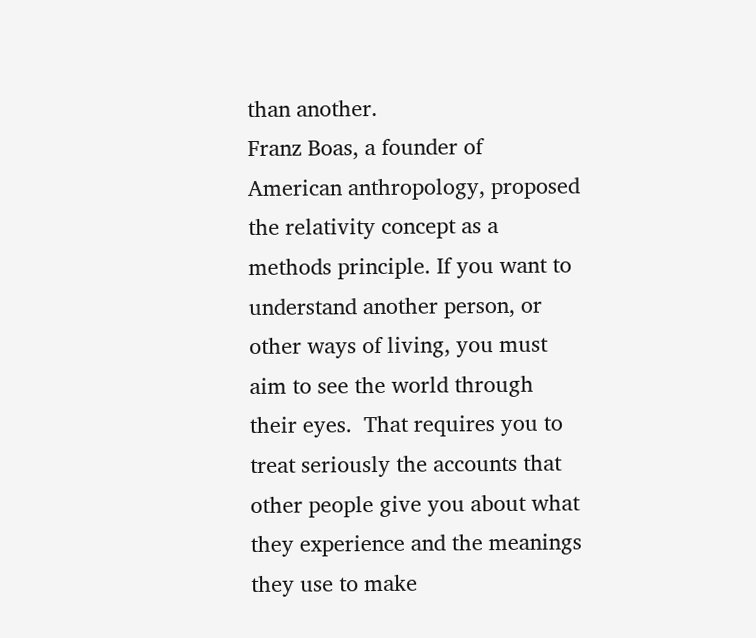than another.
Franz Boas, a founder of American anthropology, proposed the relativity concept as a methods principle. If you want to understand another person, or other ways of living, you must aim to see the world through their eyes.  That requires you to treat seriously the accounts that other people give you about what they experience and the meanings they use to make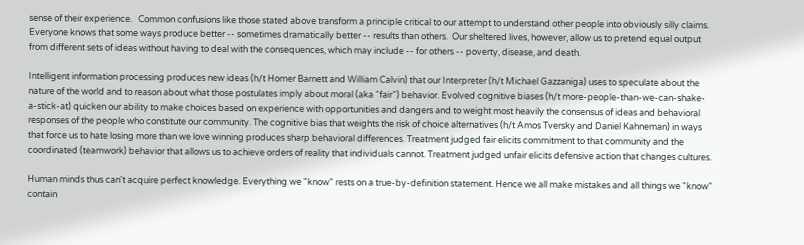sense of their experience.   Common confusions like those stated above transform a principle critical to our attempt to understand other people into obviously silly claims.  Everyone knows that some ways produce better -- sometimes dramatically better -- results than others.  Our sheltered lives, however, allow us to pretend equal output from different sets of ideas without having to deal with the consequences, which may include -- for others -- poverty, disease, and death.

Intelligent information processing produces new ideas (h/t Homer Barnett and William Calvin) that our Interpreter (h/t Michael Gazzaniga) uses to speculate about the nature of the world and to reason about what those postulates imply about moral (aka “fair”) behavior. Evolved cognitive biases (h/t more-people-than-we-can-shake-a-stick-at) quicken our ability to make choices based on experience with opportunities and dangers and to weight most heavily the consensus of ideas and behavioral responses of the people who constitute our community. The cognitive bias that weights the risk of choice alternatives (h/t Amos Tversky and Daniel Kahneman) in ways that force us to hate losing more than we love winning produces sharp behavioral differences. Treatment judged fair elicits commitment to that community and the coordinated (teamwork) behavior that allows us to achieve orders of reality that individuals cannot. Treatment judged unfair elicits defensive action that changes cultures.

Human minds thus can't acquire perfect knowledge. Everything we "know" rests on a true-by-definition statement. Hence we all make mistakes and all things we "know" contain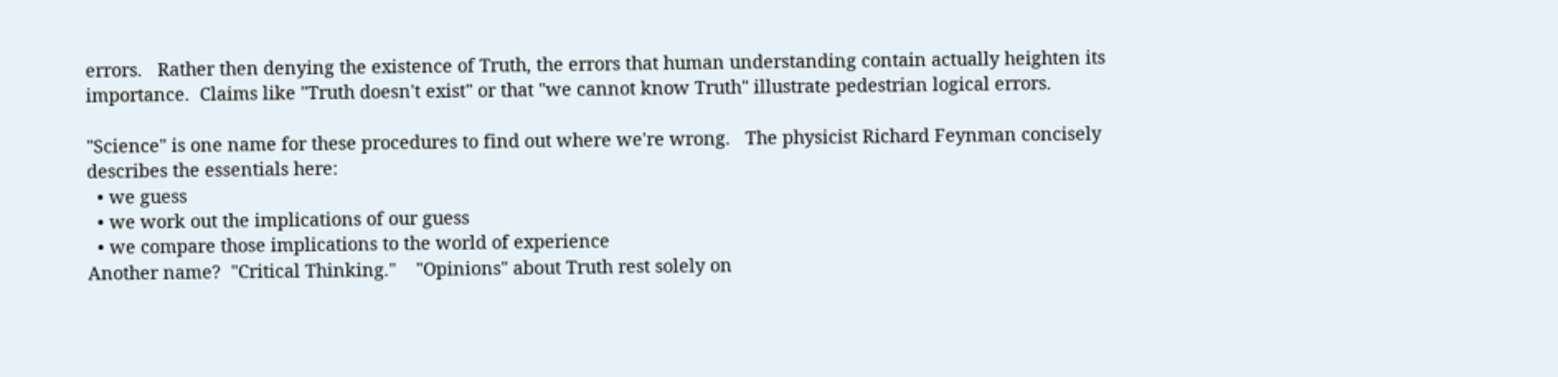errors.   Rather then denying the existence of Truth, the errors that human understanding contain actually heighten its importance.  Claims like "Truth doesn't exist" or that "we cannot know Truth" illustrate pedestrian logical errors.

"Science" is one name for these procedures to find out where we're wrong.   The physicist Richard Feynman concisely describes the essentials here:
  • we guess
  • we work out the implications of our guess
  • we compare those implications to the world of experience
Another name?  "Critical Thinking."    "Opinions" about Truth rest solely on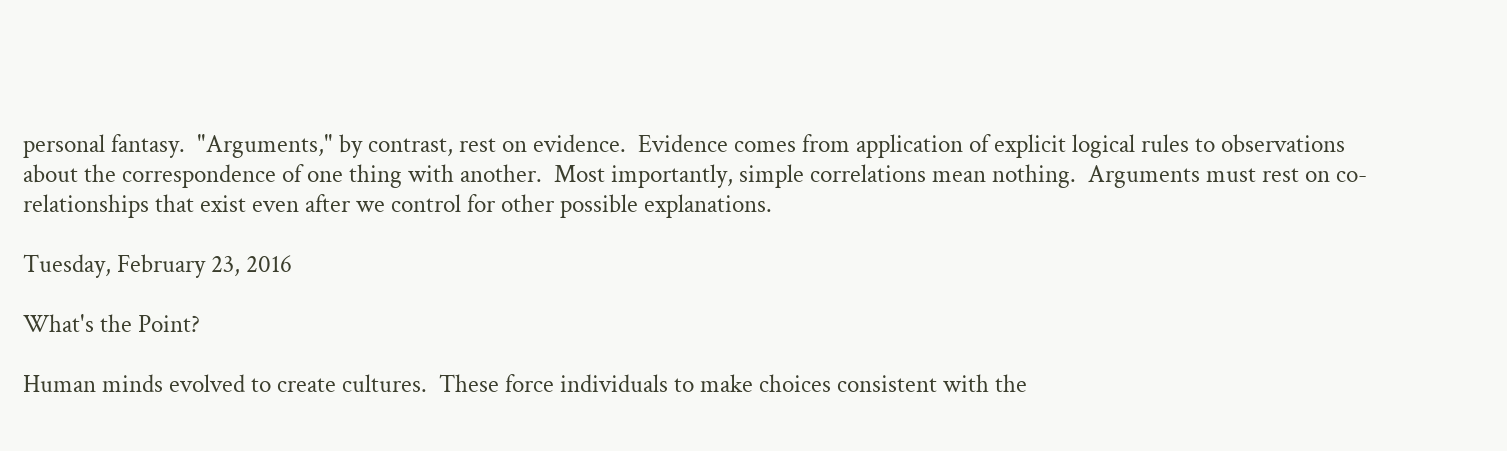personal fantasy.  "Arguments," by contrast, rest on evidence.  Evidence comes from application of explicit logical rules to observations about the correspondence of one thing with another.  Most importantly, simple correlations mean nothing.  Arguments must rest on co-relationships that exist even after we control for other possible explanations.

Tuesday, February 23, 2016

What's the Point?

Human minds evolved to create cultures.  These force individuals to make choices consistent with the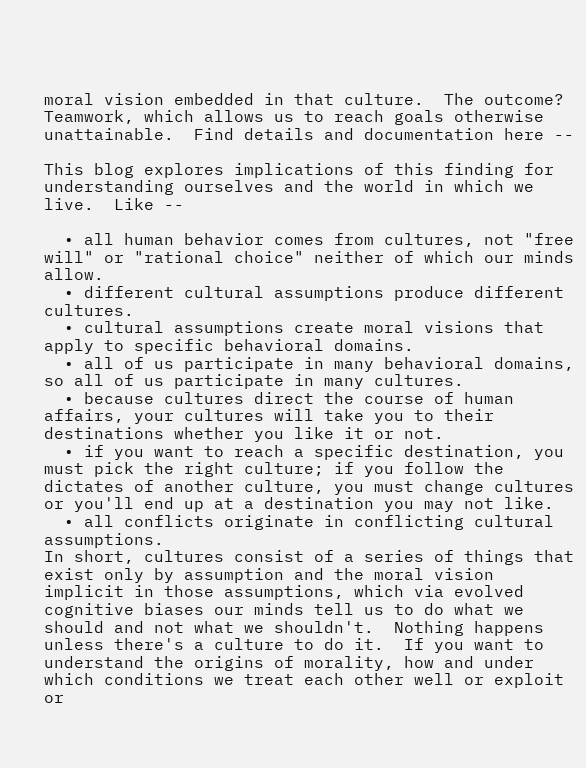moral vision embedded in that culture.  The outcome?  Teamwork, which allows us to reach goals otherwise unattainable.  Find details and documentation here --

This blog explores implications of this finding for understanding ourselves and the world in which we live.  Like --

  • all human behavior comes from cultures, not "free will" or "rational choice" neither of which our minds allow.
  • different cultural assumptions produce different cultures.
  • cultural assumptions create moral visions that apply to specific behavioral domains.
  • all of us participate in many behavioral domains, so all of us participate in many cultures.
  • because cultures direct the course of human affairs, your cultures will take you to their destinations whether you like it or not.
  • if you want to reach a specific destination, you must pick the right culture; if you follow the dictates of another culture, you must change cultures or you'll end up at a destination you may not like.
  • all conflicts originate in conflicting cultural assumptions.
In short, cultures consist of a series of things that exist only by assumption and the moral vision implicit in those assumptions, which via evolved cognitive biases our minds tell us to do what we should and not what we shouldn't.  Nothing happens unless there's a culture to do it.  If you want to understand the origins of morality, how and under which conditions we treat each other well or exploit or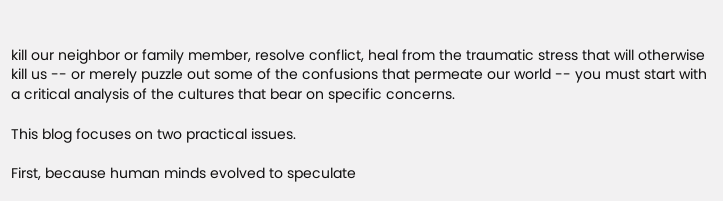kill our neighbor or family member, resolve conflict, heal from the traumatic stress that will otherwise kill us -- or merely puzzle out some of the confusions that permeate our world -- you must start with a critical analysis of the cultures that bear on specific concerns.

This blog focuses on two practical issues.

First, because human minds evolved to speculate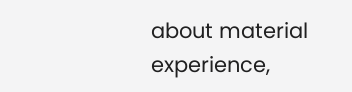about material experience,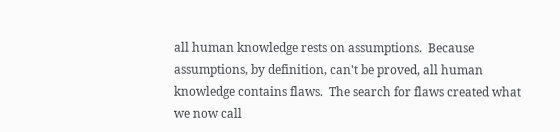all human knowledge rests on assumptions.  Because assumptions, by definition, can't be proved, all human knowledge contains flaws.  The search for flaws created what we now call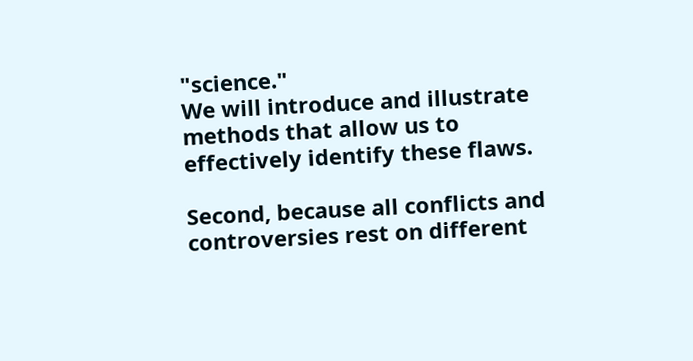"science."
We will introduce and illustrate methods that allow us to effectively identify these flaws.

Second, because all conflicts and controversies rest on different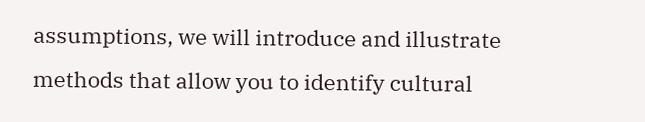assumptions, we will introduce and illustrate methods that allow you to identify cultural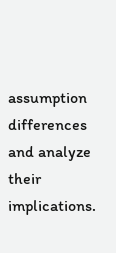assumption differences and analyze their implications.